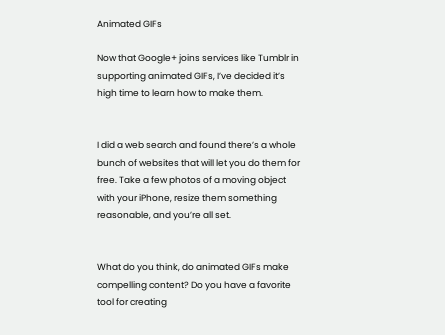Animated GIFs

Now that Google+ joins services like Tumblr in supporting animated GIFs, I’ve decided it’s high time to learn how to make them.


I did a web search and found there’s a whole bunch of websites that will let you do them for free. Take a few photos of a moving object with your iPhone, resize them something reasonable, and you’re all set.


What do you think, do animated GIFs make compelling content? Do you have a favorite tool for creating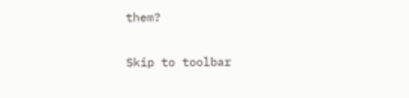them?

Skip to toolbar